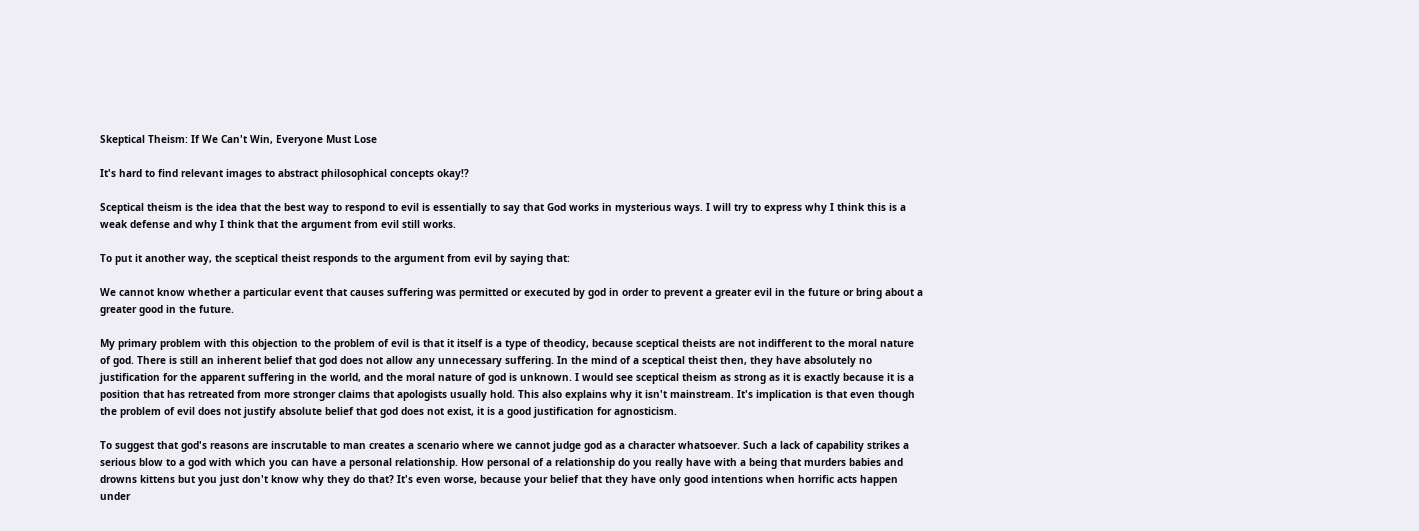Skeptical Theism: If We Can't Win, Everyone Must Lose

It's hard to find relevant images to abstract philosophical concepts okay!?

Sceptical theism is the idea that the best way to respond to evil is essentially to say that God works in mysterious ways. I will try to express why I think this is a weak defense and why I think that the argument from evil still works.

To put it another way, the sceptical theist responds to the argument from evil by saying that:

We cannot know whether a particular event that causes suffering was permitted or executed by god in order to prevent a greater evil in the future or bring about a greater good in the future.

My primary problem with this objection to the problem of evil is that it itself is a type of theodicy, because sceptical theists are not indifferent to the moral nature of god. There is still an inherent belief that god does not allow any unnecessary suffering. In the mind of a sceptical theist then, they have absolutely no justification for the apparent suffering in the world, and the moral nature of god is unknown. I would see sceptical theism as strong as it is exactly because it is a position that has retreated from more stronger claims that apologists usually hold. This also explains why it isn't mainstream. It's implication is that even though the problem of evil does not justify absolute belief that god does not exist, it is a good justification for agnosticism.

To suggest that god's reasons are inscrutable to man creates a scenario where we cannot judge god as a character whatsoever. Such a lack of capability strikes a serious blow to a god with which you can have a personal relationship. How personal of a relationship do you really have with a being that murders babies and drowns kittens but you just don't know why they do that? It's even worse, because your belief that they have only good intentions when horrific acts happen under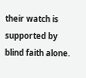their watch is supported by blind faith alone.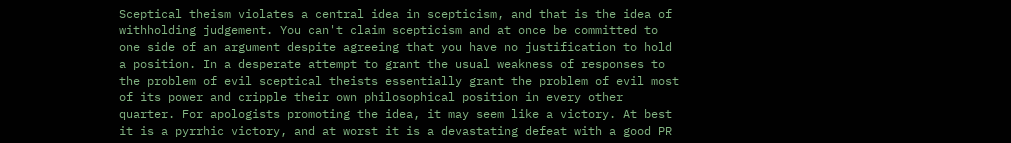Sceptical theism violates a central idea in scepticism, and that is the idea of withholding judgement. You can't claim scepticism and at once be committed to one side of an argument despite agreeing that you have no justification to hold a position. In a desperate attempt to grant the usual weakness of responses to the problem of evil sceptical theists essentially grant the problem of evil most of its power and cripple their own philosophical position in every other quarter. For apologists promoting the idea, it may seem like a victory. At best it is a pyrrhic victory, and at worst it is a devastating defeat with a good PR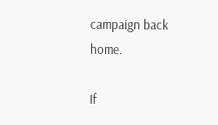campaign back home.

If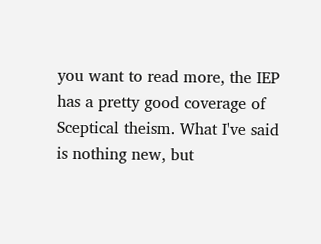you want to read more, the IEP has a pretty good coverage of Sceptical theism. What I've said is nothing new, but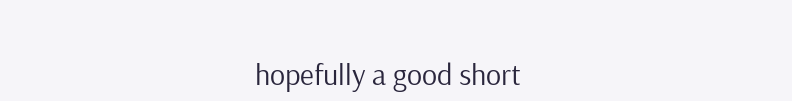hopefully a good short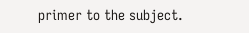primer to the subject.